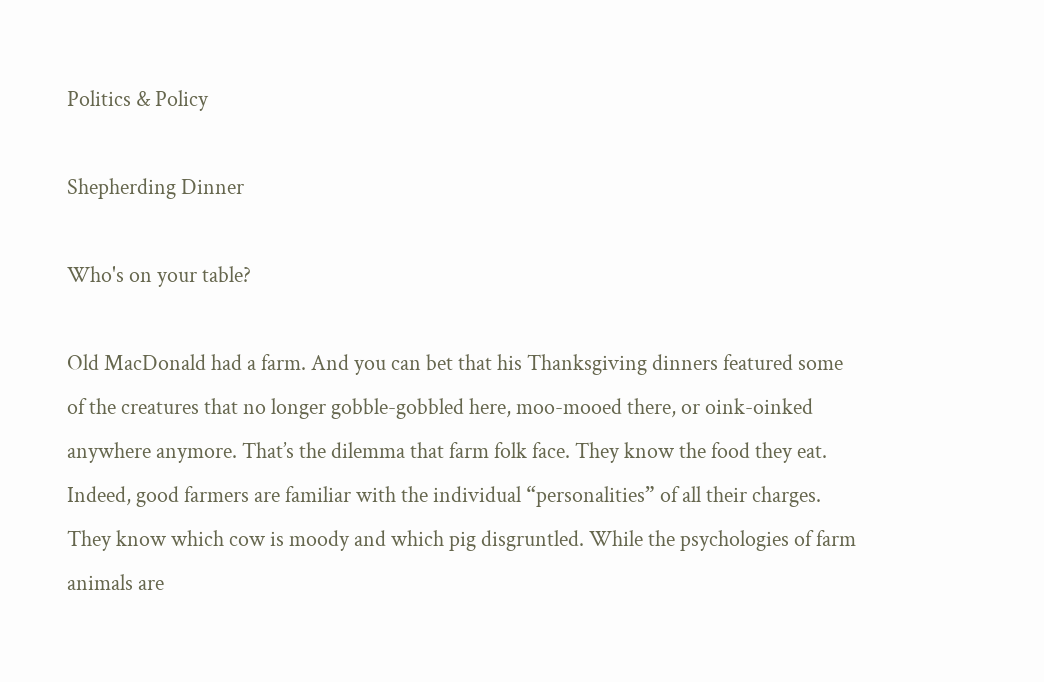Politics & Policy

Shepherding Dinner

Who's on your table?

Old MacDonald had a farm. And you can bet that his Thanksgiving dinners featured some of the creatures that no longer gobble-gobbled here, moo-mooed there, or oink-oinked anywhere anymore. That’s the dilemma that farm folk face. They know the food they eat. Indeed, good farmers are familiar with the individual “personalities” of all their charges. They know which cow is moody and which pig disgruntled. While the psychologies of farm animals are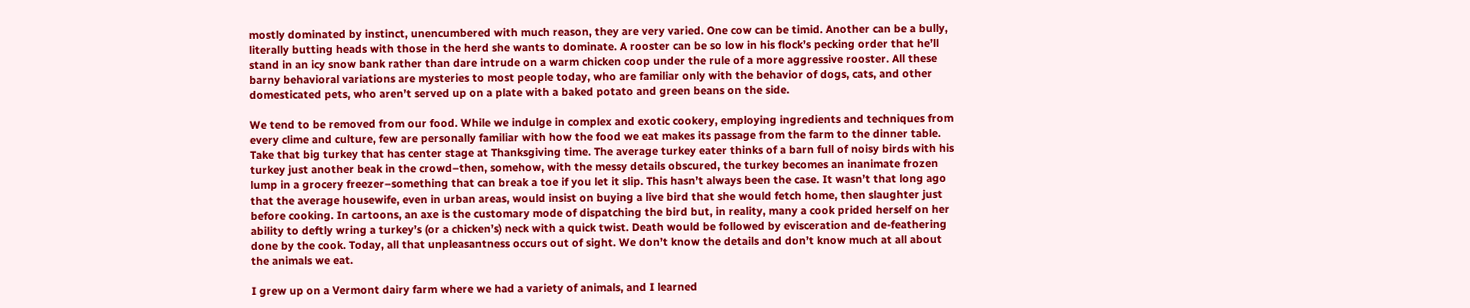mostly dominated by instinct, unencumbered with much reason, they are very varied. One cow can be timid. Another can be a bully, literally butting heads with those in the herd she wants to dominate. A rooster can be so low in his flock’s pecking order that he’ll stand in an icy snow bank rather than dare intrude on a warm chicken coop under the rule of a more aggressive rooster. All these barny behavioral variations are mysteries to most people today, who are familiar only with the behavior of dogs, cats, and other domesticated pets, who aren’t served up on a plate with a baked potato and green beans on the side.

We tend to be removed from our food. While we indulge in complex and exotic cookery, employing ingredients and techniques from every clime and culture, few are personally familiar with how the food we eat makes its passage from the farm to the dinner table. Take that big turkey that has center stage at Thanksgiving time. The average turkey eater thinks of a barn full of noisy birds with his turkey just another beak in the crowd–then, somehow, with the messy details obscured, the turkey becomes an inanimate frozen lump in a grocery freezer–something that can break a toe if you let it slip. This hasn’t always been the case. It wasn’t that long ago that the average housewife, even in urban areas, would insist on buying a live bird that she would fetch home, then slaughter just before cooking. In cartoons, an axe is the customary mode of dispatching the bird but, in reality, many a cook prided herself on her ability to deftly wring a turkey’s (or a chicken’s) neck with a quick twist. Death would be followed by evisceration and de-feathering done by the cook. Today, all that unpleasantness occurs out of sight. We don’t know the details and don’t know much at all about the animals we eat.

I grew up on a Vermont dairy farm where we had a variety of animals, and I learned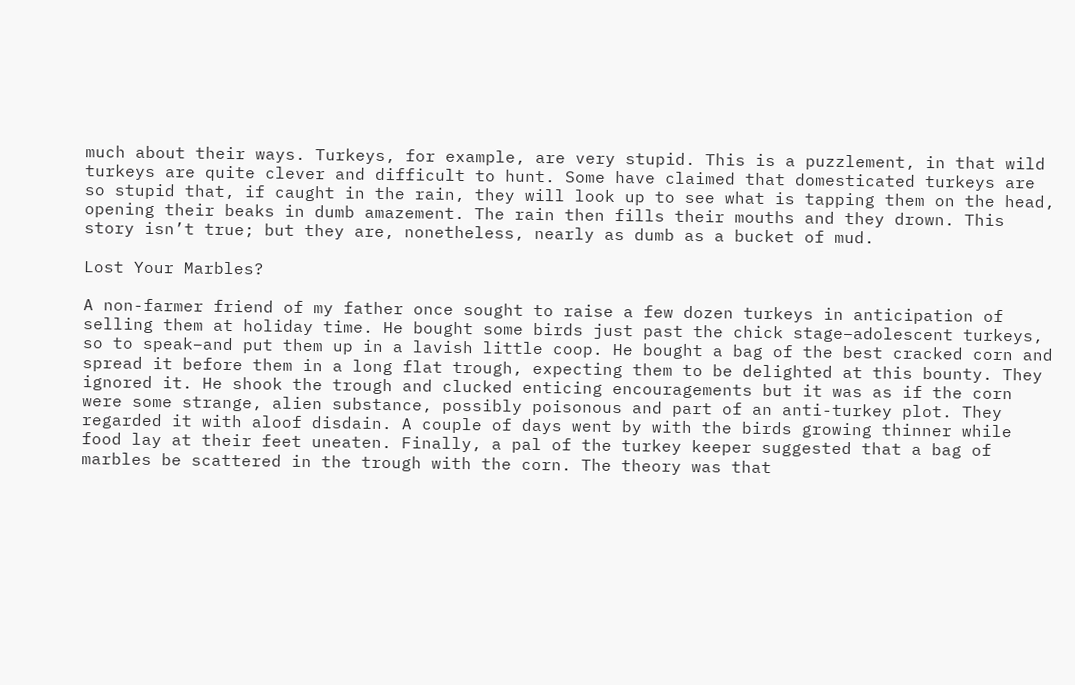much about their ways. Turkeys, for example, are very stupid. This is a puzzlement, in that wild turkeys are quite clever and difficult to hunt. Some have claimed that domesticated turkeys are so stupid that, if caught in the rain, they will look up to see what is tapping them on the head, opening their beaks in dumb amazement. The rain then fills their mouths and they drown. This story isn’t true; but they are, nonetheless, nearly as dumb as a bucket of mud.

Lost Your Marbles?

A non-farmer friend of my father once sought to raise a few dozen turkeys in anticipation of selling them at holiday time. He bought some birds just past the chick stage–adolescent turkeys, so to speak–and put them up in a lavish little coop. He bought a bag of the best cracked corn and spread it before them in a long flat trough, expecting them to be delighted at this bounty. They ignored it. He shook the trough and clucked enticing encouragements but it was as if the corn were some strange, alien substance, possibly poisonous and part of an anti-turkey plot. They regarded it with aloof disdain. A couple of days went by with the birds growing thinner while food lay at their feet uneaten. Finally, a pal of the turkey keeper suggested that a bag of marbles be scattered in the trough with the corn. The theory was that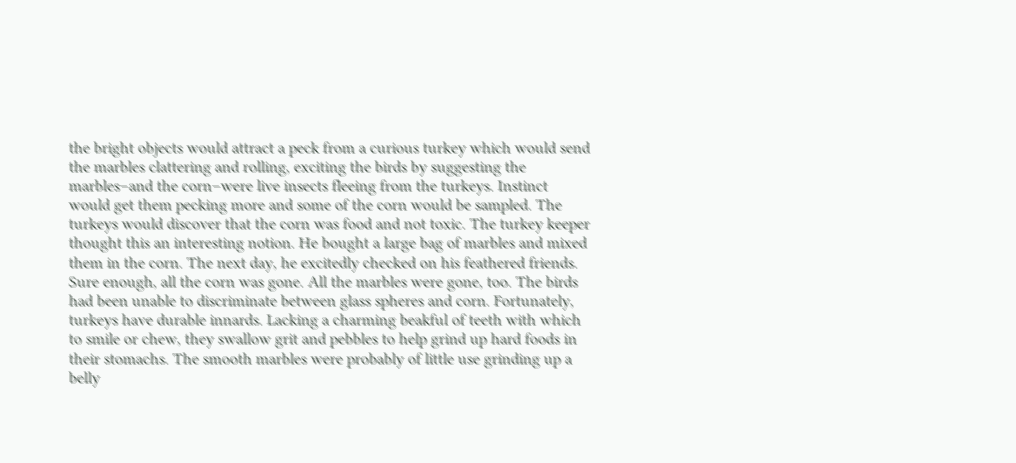the bright objects would attract a peck from a curious turkey which would send the marbles clattering and rolling, exciting the birds by suggesting the marbles–and the corn–were live insects fleeing from the turkeys. Instinct would get them pecking more and some of the corn would be sampled. The turkeys would discover that the corn was food and not toxic. The turkey keeper thought this an interesting notion. He bought a large bag of marbles and mixed them in the corn. The next day, he excitedly checked on his feathered friends. Sure enough, all the corn was gone. All the marbles were gone, too. The birds had been unable to discriminate between glass spheres and corn. Fortunately, turkeys have durable innards. Lacking a charming beakful of teeth with which to smile or chew, they swallow grit and pebbles to help grind up hard foods in their stomachs. The smooth marbles were probably of little use grinding up a belly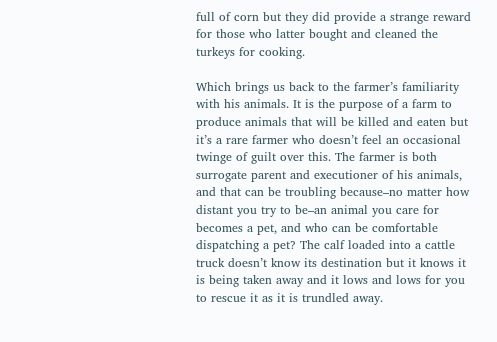full of corn but they did provide a strange reward for those who latter bought and cleaned the turkeys for cooking.

Which brings us back to the farmer’s familiarity with his animals. It is the purpose of a farm to produce animals that will be killed and eaten but it’s a rare farmer who doesn’t feel an occasional twinge of guilt over this. The farmer is both surrogate parent and executioner of his animals, and that can be troubling because–no matter how distant you try to be–an animal you care for becomes a pet, and who can be comfortable dispatching a pet? The calf loaded into a cattle truck doesn’t know its destination but it knows it is being taken away and it lows and lows for you to rescue it as it is trundled away.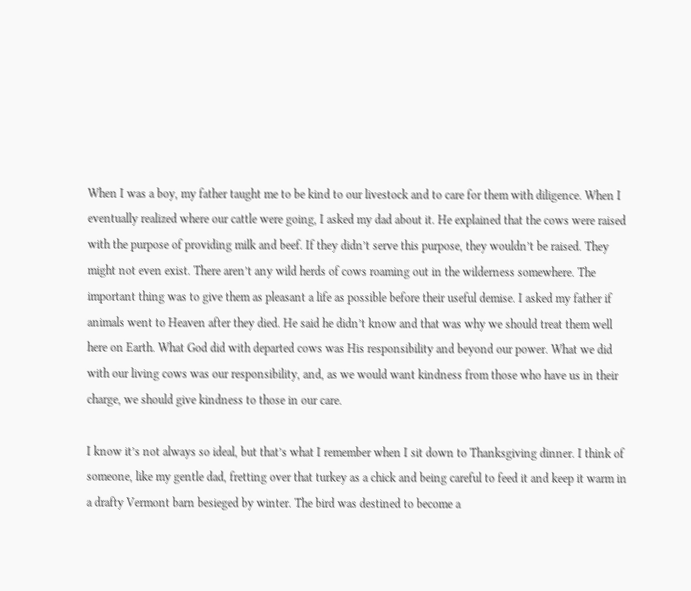When I was a boy, my father taught me to be kind to our livestock and to care for them with diligence. When I eventually realized where our cattle were going, I asked my dad about it. He explained that the cows were raised with the purpose of providing milk and beef. If they didn’t serve this purpose, they wouldn’t be raised. They might not even exist. There aren’t any wild herds of cows roaming out in the wilderness somewhere. The important thing was to give them as pleasant a life as possible before their useful demise. I asked my father if animals went to Heaven after they died. He said he didn’t know and that was why we should treat them well here on Earth. What God did with departed cows was His responsibility and beyond our power. What we did with our living cows was our responsibility, and, as we would want kindness from those who have us in their charge, we should give kindness to those in our care.

I know it’s not always so ideal, but that’s what I remember when I sit down to Thanksgiving dinner. I think of someone, like my gentle dad, fretting over that turkey as a chick and being careful to feed it and keep it warm in a drafty Vermont barn besieged by winter. The bird was destined to become a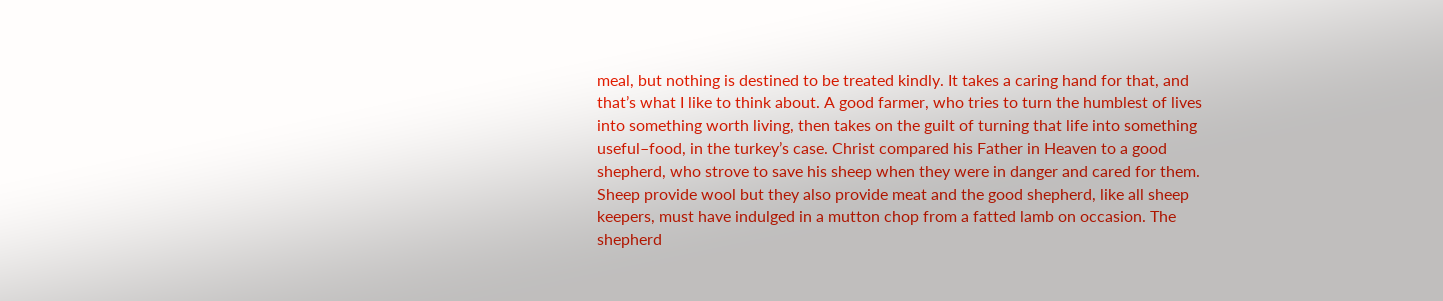meal, but nothing is destined to be treated kindly. It takes a caring hand for that, and that’s what I like to think about. A good farmer, who tries to turn the humblest of lives into something worth living, then takes on the guilt of turning that life into something useful–food, in the turkey’s case. Christ compared his Father in Heaven to a good shepherd, who strove to save his sheep when they were in danger and cared for them. Sheep provide wool but they also provide meat and the good shepherd, like all sheep keepers, must have indulged in a mutton chop from a fatted lamb on occasion. The shepherd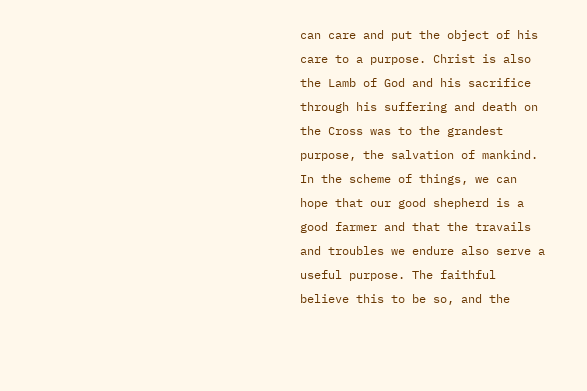can care and put the object of his care to a purpose. Christ is also the Lamb of God and his sacrifice through his suffering and death on the Cross was to the grandest purpose, the salvation of mankind. In the scheme of things, we can hope that our good shepherd is a good farmer and that the travails and troubles we endure also serve a useful purpose. The faithful believe this to be so, and the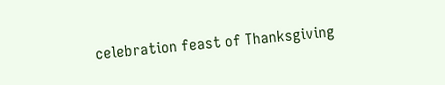celebration feast of Thanksgiving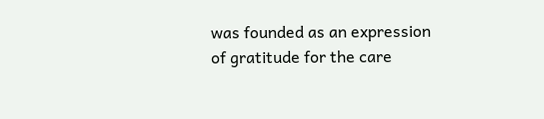was founded as an expression of gratitude for the care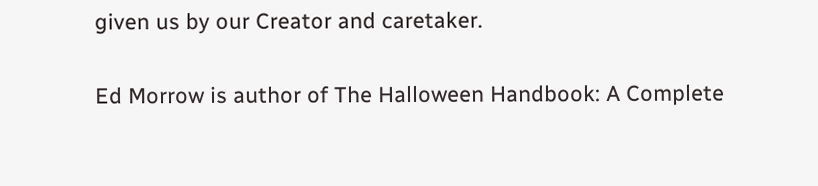given us by our Creator and caretaker.

Ed Morrow is author of The Halloween Handbook: A Complete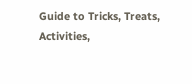Guide to Tricks, Treats, Activities,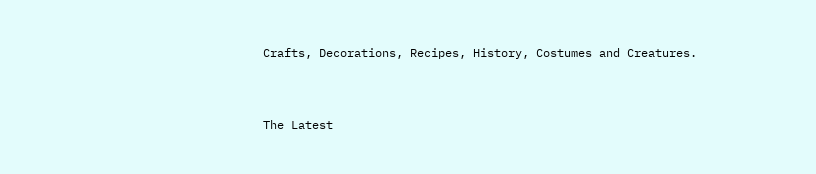Crafts, Decorations, Recipes, History, Costumes and Creatures.


The Latest